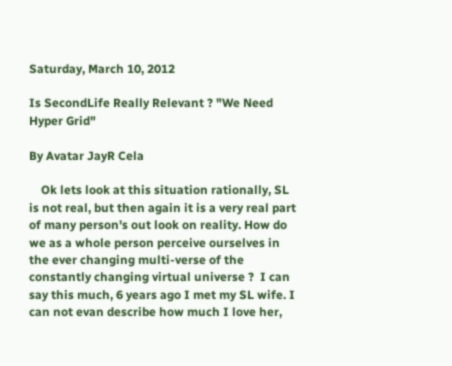Saturday, March 10, 2012

Is SecondLife Really Relevant ? "We Need Hyper Grid"

By Avatar JayR Cela

    Ok lets look at this situation rationally, SL is not real, but then again it is a very real part of many person's out look on reality. How do we as a whole person perceive ourselves in the ever changing multi-verse of the constantly changing virtual universe ?  I can say this much, 6 years ago I met my SL wife. I can not evan describe how much I love her,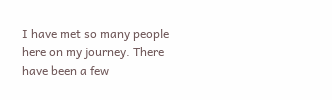I have met so many people here on my journey. There have been a few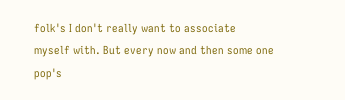folk's I don't really want to associate myself with. But every now and then some one pop's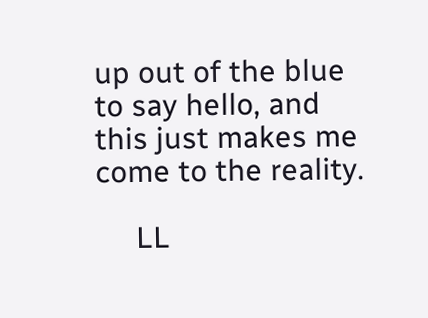up out of the blue to say hello, and this just makes me come to the reality.

     LL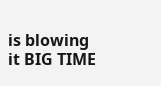is blowing it BIG TIME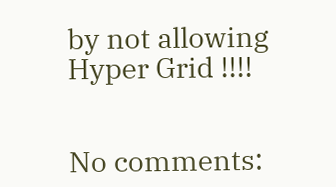by not allowing Hyper Grid !!!!


No comments: